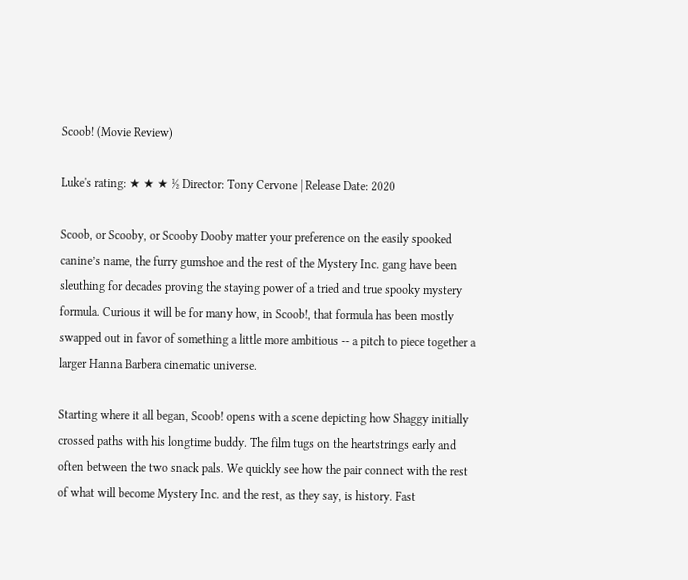Scoob! (Movie Review)

Luke's rating: ★ ★ ★ ½ Director: Tony Cervone | Release Date: 2020

Scoob, or Scooby, or Scooby Dooby matter your preference on the easily spooked canine’s name, the furry gumshoe and the rest of the Mystery Inc. gang have been sleuthing for decades proving the staying power of a tried and true spooky mystery formula. Curious it will be for many how, in Scoob!, that formula has been mostly swapped out in favor of something a little more ambitious -- a pitch to piece together a larger Hanna Barbera cinematic universe.

Starting where it all began, Scoob! opens with a scene depicting how Shaggy initially crossed paths with his longtime buddy. The film tugs on the heartstrings early and often between the two snack pals. We quickly see how the pair connect with the rest of what will become Mystery Inc. and the rest, as they say, is history. Fast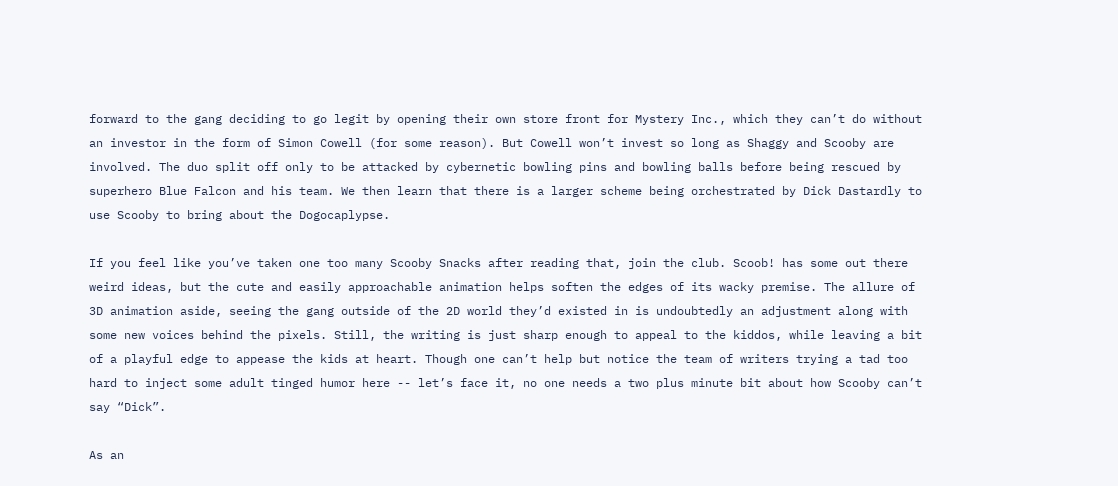forward to the gang deciding to go legit by opening their own store front for Mystery Inc., which they can’t do without an investor in the form of Simon Cowell (for some reason). But Cowell won’t invest so long as Shaggy and Scooby are involved. The duo split off only to be attacked by cybernetic bowling pins and bowling balls before being rescued by superhero Blue Falcon and his team. We then learn that there is a larger scheme being orchestrated by Dick Dastardly to use Scooby to bring about the Dogocaplypse.

If you feel like you’ve taken one too many Scooby Snacks after reading that, join the club. Scoob! has some out there weird ideas, but the cute and easily approachable animation helps soften the edges of its wacky premise. The allure of 3D animation aside, seeing the gang outside of the 2D world they’d existed in is undoubtedly an adjustment along with some new voices behind the pixels. Still, the writing is just sharp enough to appeal to the kiddos, while leaving a bit of a playful edge to appease the kids at heart. Though one can’t help but notice the team of writers trying a tad too hard to inject some adult tinged humor here -- let’s face it, no one needs a two plus minute bit about how Scooby can’t say “Dick”.

As an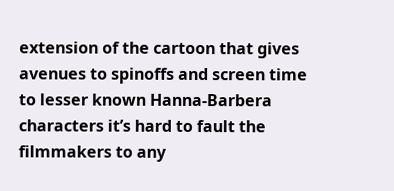extension of the cartoon that gives avenues to spinoffs and screen time to lesser known Hanna-Barbera characters it’s hard to fault the filmmakers to any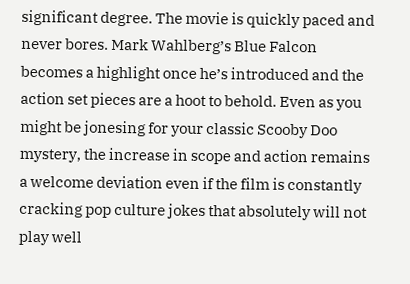significant degree. The movie is quickly paced and never bores. Mark Wahlberg’s Blue Falcon becomes a highlight once he’s introduced and the action set pieces are a hoot to behold. Even as you might be jonesing for your classic Scooby Doo mystery, the increase in scope and action remains a welcome deviation even if the film is constantly cracking pop culture jokes that absolutely will not play well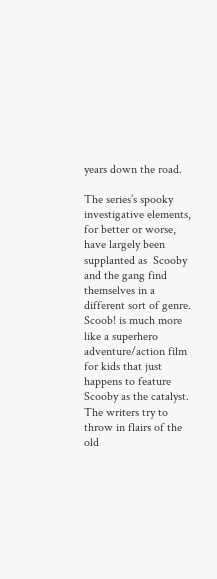years down the road.

The series’s spooky investigative elements, for better or worse, have largely been supplanted as  Scooby and the gang find themselves in a different sort of genre. Scoob! is much more like a superhero adventure/action film for kids that just happens to feature Scooby as the catalyst. The writers try to throw in flairs of the old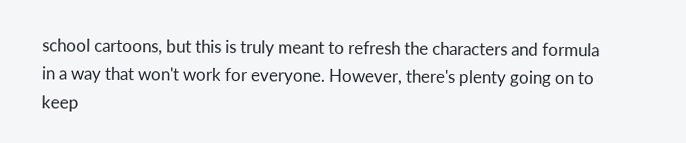school cartoons, but this is truly meant to refresh the characters and formula in a way that won't work for everyone. However, there's plenty going on to keep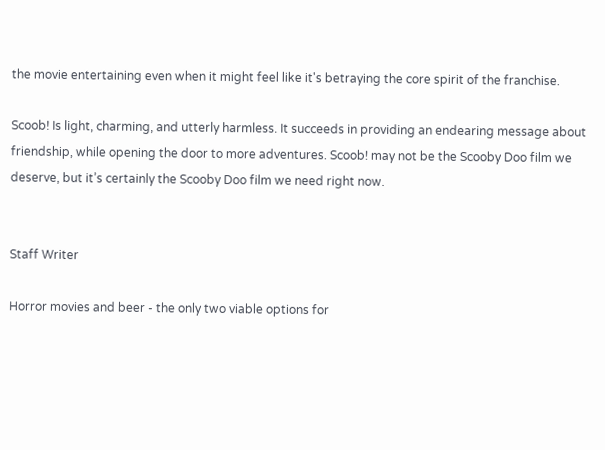the movie entertaining even when it might feel like it's betraying the core spirit of the franchise.

Scoob! Is light, charming, and utterly harmless. It succeeds in providing an endearing message about friendship, while opening the door to more adventures. Scoob! may not be the Scooby Doo film we deserve, but it’s certainly the Scooby Doo film we need right now.


Staff Writer

Horror movies and beer - the only two viable options for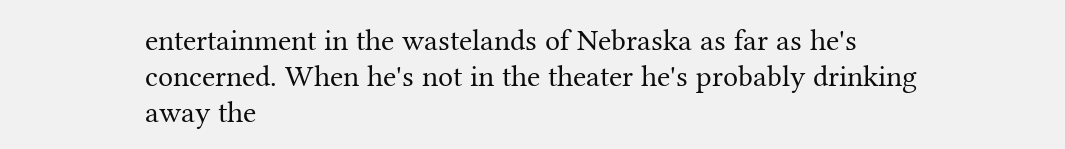entertainment in the wastelands of Nebraska as far as he's concerned. When he's not in the theater he's probably drinking away the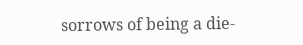sorrows of being a die-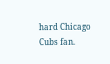hard Chicago Cubs fan.